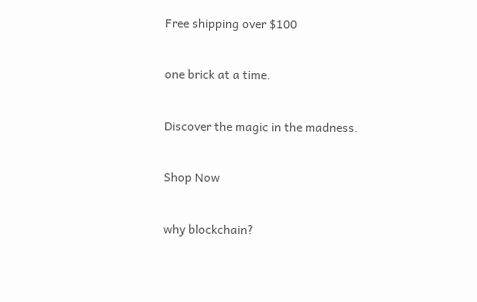Free shipping over $100

one brick at a time.

Discover the magic in the madness.

Shop Now

why blockchain?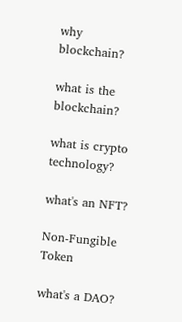why blockchain?

what is the blockchain?

what is crypto technology?

what's an NFT?

Non-Fungible Token

what's a DAO?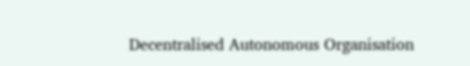Decentralised Autonomous Organisation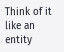Think of it like an entity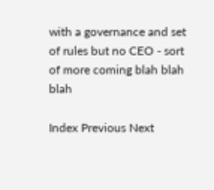with a governance and set of rules but no CEO - sort of more coming blah blah blah

Index Previous Next